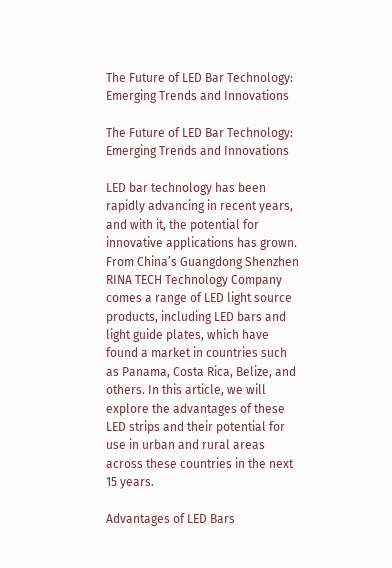The Future of LED Bar Technology: Emerging Trends and Innovations

The Future of LED Bar Technology: Emerging Trends and Innovations

LED bar technology has been rapidly advancing in recent years, and with it, the potential for innovative applications has grown. From China’s Guangdong Shenzhen RINA TECH Technology Company comes a range of LED light source products, including LED bars and light guide plates, which have found a market in countries such as Panama, Costa Rica, Belize, and others. In this article, we will explore the advantages of these LED strips and their potential for use in urban and rural areas across these countries in the next 15 years.

Advantages of LED Bars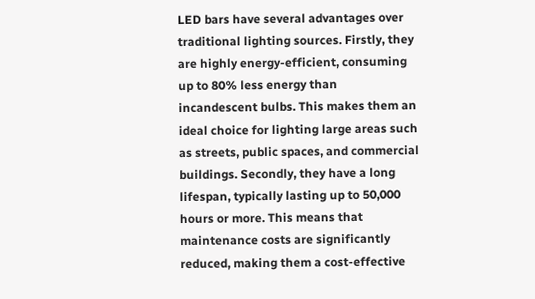LED bars have several advantages over traditional lighting sources. Firstly, they are highly energy-efficient, consuming up to 80% less energy than incandescent bulbs. This makes them an ideal choice for lighting large areas such as streets, public spaces, and commercial buildings. Secondly, they have a long lifespan, typically lasting up to 50,000 hours or more. This means that maintenance costs are significantly reduced, making them a cost-effective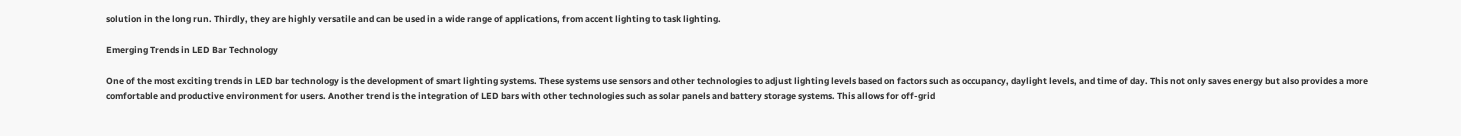solution in the long run. Thirdly, they are highly versatile and can be used in a wide range of applications, from accent lighting to task lighting.

Emerging Trends in LED Bar Technology

One of the most exciting trends in LED bar technology is the development of smart lighting systems. These systems use sensors and other technologies to adjust lighting levels based on factors such as occupancy, daylight levels, and time of day. This not only saves energy but also provides a more comfortable and productive environment for users. Another trend is the integration of LED bars with other technologies such as solar panels and battery storage systems. This allows for off-grid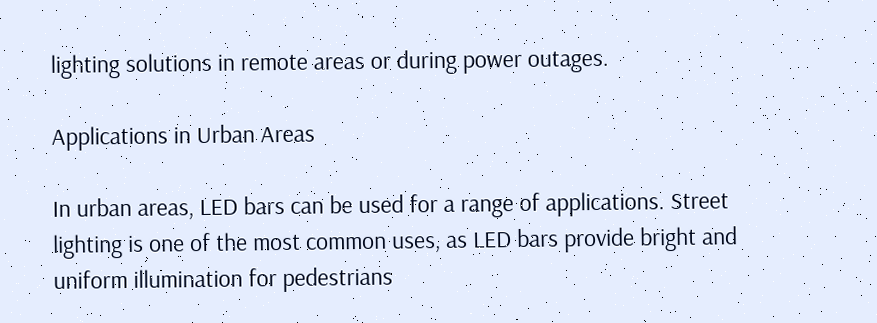lighting solutions in remote areas or during power outages.

Applications in Urban Areas

In urban areas, LED bars can be used for a range of applications. Street lighting is one of the most common uses, as LED bars provide bright and uniform illumination for pedestrians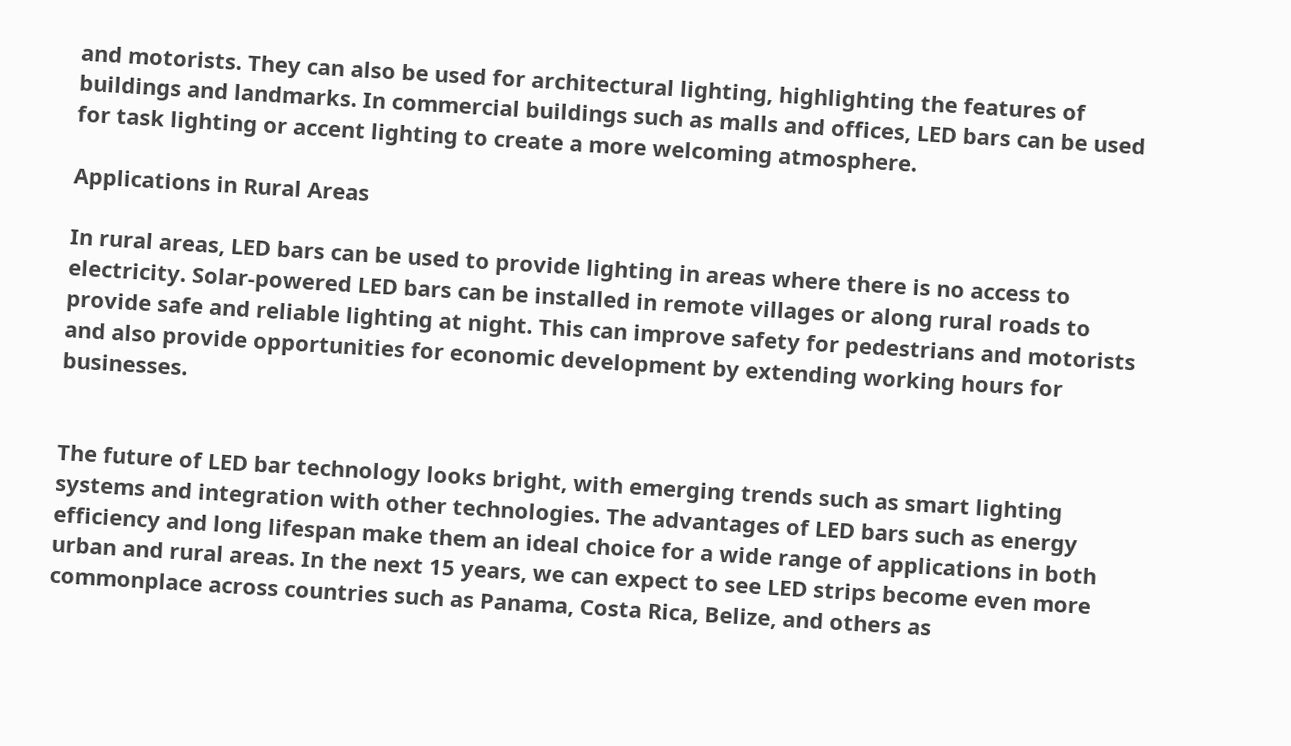and motorists. They can also be used for architectural lighting, highlighting the features of buildings and landmarks. In commercial buildings such as malls and offices, LED bars can be used for task lighting or accent lighting to create a more welcoming atmosphere.

Applications in Rural Areas

In rural areas, LED bars can be used to provide lighting in areas where there is no access to electricity. Solar-powered LED bars can be installed in remote villages or along rural roads to provide safe and reliable lighting at night. This can improve safety for pedestrians and motorists and also provide opportunities for economic development by extending working hours for businesses.


The future of LED bar technology looks bright, with emerging trends such as smart lighting systems and integration with other technologies. The advantages of LED bars such as energy efficiency and long lifespan make them an ideal choice for a wide range of applications in both urban and rural areas. In the next 15 years, we can expect to see LED strips become even more commonplace across countries such as Panama, Costa Rica, Belize, and others as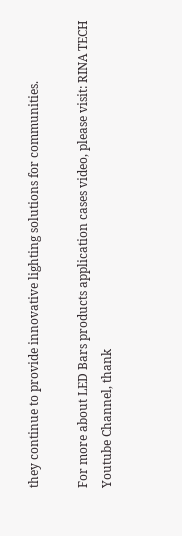they continue to provide innovative lighting solutions for communities.

For more about LED Bars products application cases video, please visit: RINA TECH Youtube Channel, thank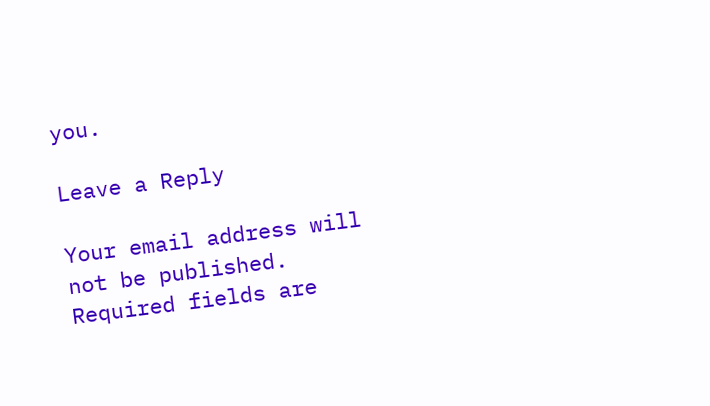you.

Leave a Reply

Your email address will not be published. Required fields are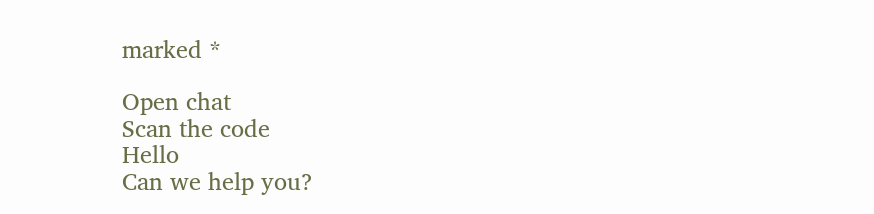marked *

Open chat
Scan the code
Hello
Can we help you?